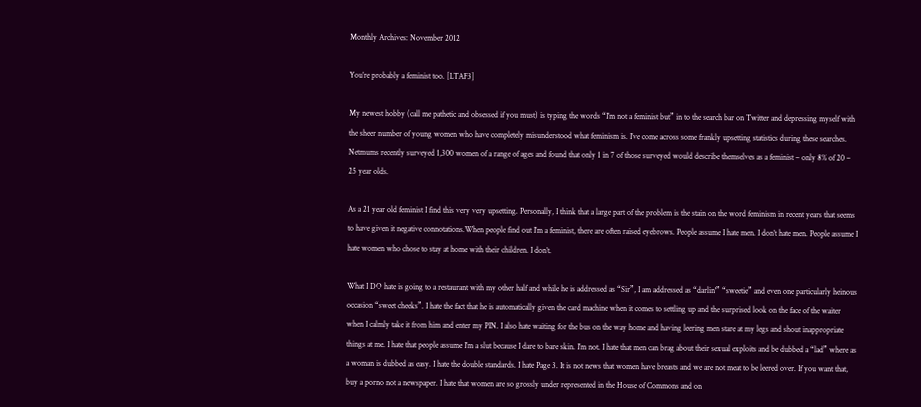Monthly Archives: November 2012

You’re probably a feminist too. [LTAF3]

My newest hobby (call me pathetic and obsessed if you must) is typing the words “I’m not a feminist but” in to the search bar on Twitter and depressing myself with the sheer number of young women who have completely misunderstood what feminism is. I’ve come across some frankly upsetting statistics during these searches. Netmums recently surveyed 1,300 women of a range of ages and found that only 1 in 7 of those surveyed would describe themselves as a feminist – only 8% of 20 – 25 year olds.

As a 21 year old feminist I find this very very upsetting. Personally, I think that a large part of the problem is the stain on the word feminism in recent years that seems to have given it negative connotations.When people find out I’m a feminist, there are often raised eyebrows. People assume I hate men. I don’t hate men. People assume I hate women who chose to stay at home with their children. I don’t.

What I DO hate is going to a restaurant with my other half and while he is addressed as “Sir”, I am addressed as “darlin'” “sweetie” and even one particularly heinous occasion “sweet cheeks”. I hate the fact that he is automatically given the card machine when it comes to settling up and the surprised look on the face of the waiter when I calmly take it from him and enter my PIN. I also hate waiting for the bus on the way home and having leering men stare at my legs and shout inappropriate things at me. I hate that people assume I’m a slut because I dare to bare skin. I’m not. I hate that men can brag about their sexual exploits and be dubbed a “lad” where as a woman is dubbed as easy. I hate the double standards. I hate Page 3. It is not news that women have breasts and we are not meat to be leered over. If you want that, buy a porno not a newspaper. I hate that women are so grossly under represented in the House of Commons and on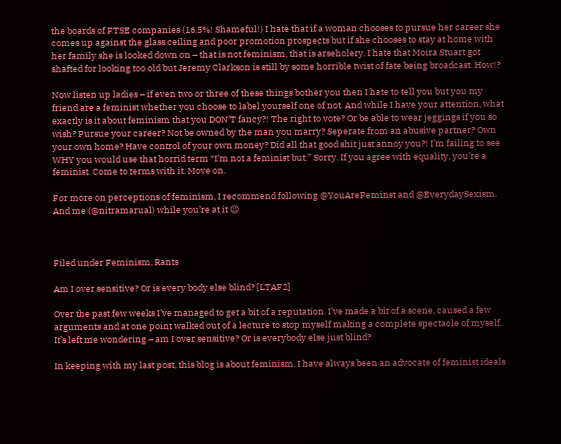the boards of FTSE companies (16.5%! Shameful!) I hate that if a woman chooses to pursue her career she comes up against the glass ceiling and poor promotion prospects but if she chooses to stay at home with her family she is looked down on – that is not feminism, that is arseholery. I hate that Moira Stuart got shafted for looking too old but Jeremy Clarkson is still by some horrible twist of fate being broadcast. How!?

Now listen up ladies – if even two or three of these things bother you then I hate to tell you but you my friend are a feminist whether you choose to label yourself one of not. And while I have your attention, what exactly is it about feminism that you DON’T fancy?! The right to vote? Or be able to wear jeggings if you so wish? Pursue your career? Not be owned by the man you marry? Seperate from an abusive partner? Own your own home? Have control of your own money? Did all that good shit just annoy you?! I’m failing to see WHY you would use that horrid term “I’m not a feminist but.” Sorry. If you agree with equality, you’re a feminist. Come to terms with it. Move on.

For more on perceptions of feminism, I recommend following @YouAreFeminst and @EverydaySexism. And me (@nitramarual) while you’re at it 😉



Filed under Feminism, Rants

Am I over sensitive? Or is every body else blind? [LTAF2]

Over the past few weeks I’ve managed to get a bit of a reputation. I’ve made a bit of a scene, caused a few arguments and at one point walked out of a lecture to stop myself making a complete spectacle of myself. It’s left me wondering – am I over sensitive? Or is everybody else just blind?

In keeping with my last post, this blog is about feminism. I have always been an advocate of feminist ideals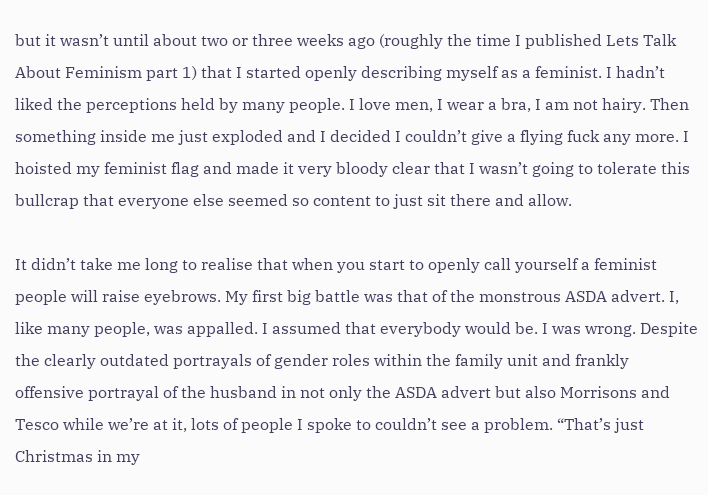but it wasn’t until about two or three weeks ago (roughly the time I published Lets Talk About Feminism part 1) that I started openly describing myself as a feminist. I hadn’t liked the perceptions held by many people. I love men, I wear a bra, I am not hairy. Then something inside me just exploded and I decided I couldn’t give a flying fuck any more. I hoisted my feminist flag and made it very bloody clear that I wasn’t going to tolerate this bullcrap that everyone else seemed so content to just sit there and allow.

It didn’t take me long to realise that when you start to openly call yourself a feminist people will raise eyebrows. My first big battle was that of the monstrous ASDA advert. I, like many people, was appalled. I assumed that everybody would be. I was wrong. Despite the clearly outdated portrayals of gender roles within the family unit and frankly offensive portrayal of the husband in not only the ASDA advert but also Morrisons and Tesco while we’re at it, lots of people I spoke to couldn’t see a problem. “That’s just Christmas in my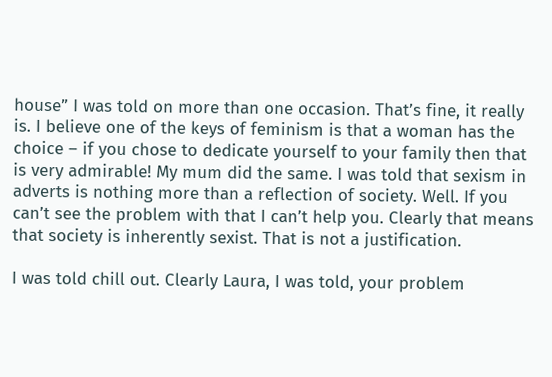house” I was told on more than one occasion. That’s fine, it really is. I believe one of the keys of feminism is that a woman has the choice – if you chose to dedicate yourself to your family then that is very admirable! My mum did the same. I was told that sexism in adverts is nothing more than a reflection of society. Well. If you can’t see the problem with that I can’t help you. Clearly that means that society is inherently sexist. That is not a justification.

I was told chill out. Clearly Laura, I was told, your problem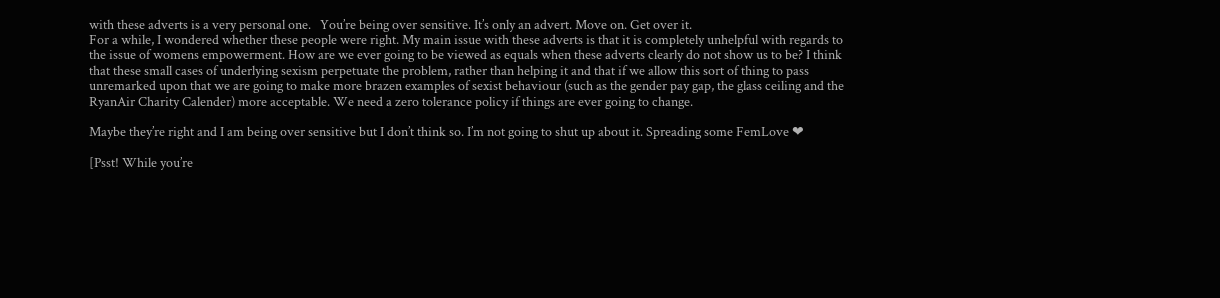with these adverts is a very personal one.   You’re being over sensitive. It’s only an advert. Move on. Get over it.
For a while, I wondered whether these people were right. My main issue with these adverts is that it is completely unhelpful with regards to the issue of womens empowerment. How are we ever going to be viewed as equals when these adverts clearly do not show us to be? I think that these small cases of underlying sexism perpetuate the problem, rather than helping it and that if we allow this sort of thing to pass unremarked upon that we are going to make more brazen examples of sexist behaviour (such as the gender pay gap, the glass ceiling and the RyanAir Charity Calender) more acceptable. We need a zero tolerance policy if things are ever going to change.

Maybe they’re right and I am being over sensitive but I don’t think so. I’m not going to shut up about it. Spreading some FemLove ❤

[Psst! While you’re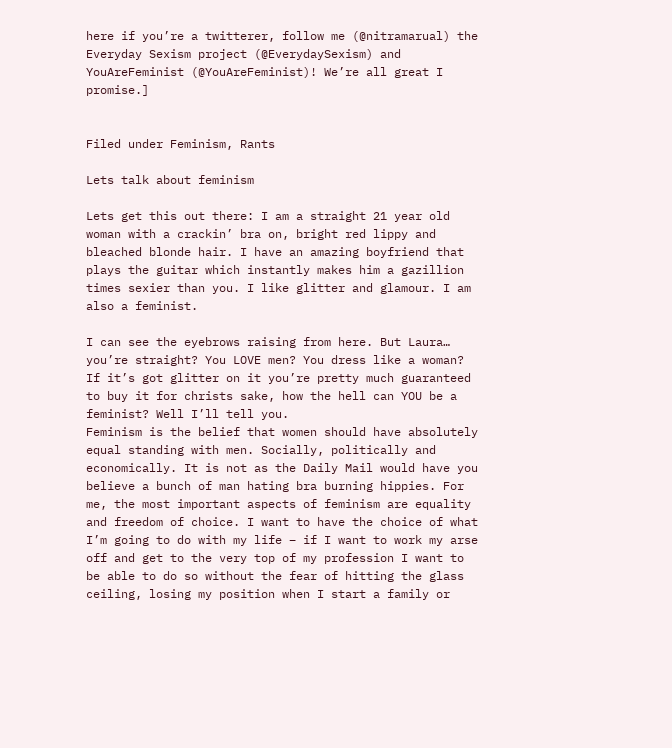here if you’re a twitterer, follow me (@nitramarual) the Everyday Sexism project (@EverydaySexism) and YouAreFeminist (@YouAreFeminist)! We’re all great I promise.]


Filed under Feminism, Rants

Lets talk about feminism

Lets get this out there: I am a straight 21 year old woman with a crackin’ bra on, bright red lippy and bleached blonde hair. I have an amazing boyfriend that plays the guitar which instantly makes him a gazillion times sexier than you. I like glitter and glamour. I am also a feminist.

I can see the eyebrows raising from here. But Laura… you’re straight? You LOVE men? You dress like a woman? If it’s got glitter on it you’re pretty much guaranteed to buy it for christs sake, how the hell can YOU be a feminist? Well I’ll tell you.
Feminism is the belief that women should have absolutely equal standing with men. Socially, politically and economically. It is not as the Daily Mail would have you believe a bunch of man hating bra burning hippies. For me, the most important aspects of feminism are equality and freedom of choice. I want to have the choice of what I’m going to do with my life – if I want to work my arse off and get to the very top of my profession I want to be able to do so without the fear of hitting the glass ceiling, losing my position when I start a family or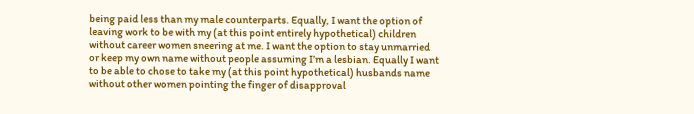being paid less than my male counterparts. Equally, I want the option of leaving work to be with my (at this point entirely hypothetical) children without career women sneering at me. I want the option to stay unmarried or keep my own name without people assuming I’m a lesbian. Equally I want to be able to chose to take my (at this point hypothetical) husbands name without other women pointing the finger of disapproval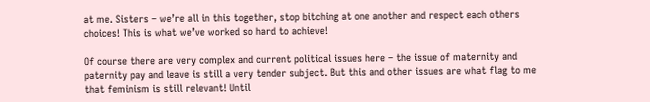at me. Sisters – we’re all in this together, stop bitching at one another and respect each others choices! This is what we’ve worked so hard to achieve!

Of course there are very complex and current political issues here – the issue of maternity and paternity pay and leave is still a very tender subject. But this and other issues are what flag to me that feminism is still relevant! Until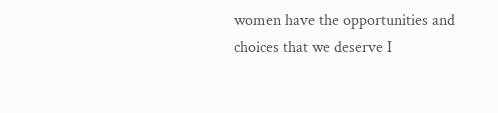women have the opportunities and choices that we deserve I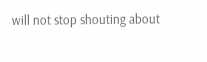will not stop shouting about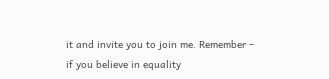it and invite you to join me. Remember – if you believe in equality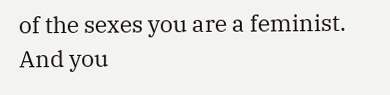of the sexes you are a feminist. And you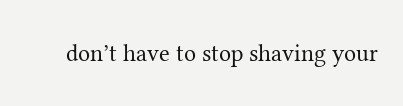don’t have to stop shaving your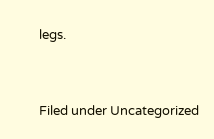legs.


Filed under Uncategorized